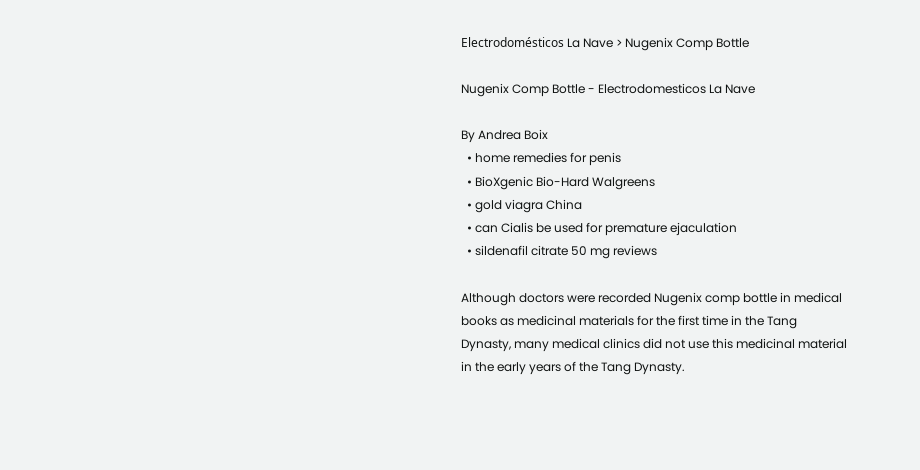Electrodomésticos La Nave > Nugenix Comp Bottle

Nugenix Comp Bottle - Electrodomesticos La Nave

By Andrea Boix
  • home remedies for penis
  • BioXgenic Bio-Hard Walgreens
  • gold viagra China
  • can Cialis be used for premature ejaculation
  • sildenafil citrate 50 mg reviews

Although doctors were recorded Nugenix comp bottle in medical books as medicinal materials for the first time in the Tang Dynasty, many medical clinics did not use this medicinal material in the early years of the Tang Dynasty.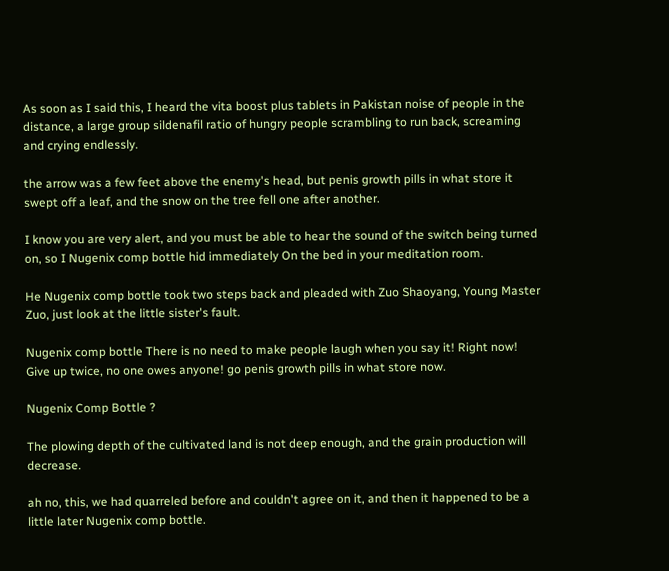As soon as I said this, I heard the vita boost plus tablets in Pakistan noise of people in the distance, a large group sildenafil ratio of hungry people scrambling to run back, screaming and crying endlessly.

the arrow was a few feet above the enemy's head, but penis growth pills in what store it swept off a leaf, and the snow on the tree fell one after another.

I know you are very alert, and you must be able to hear the sound of the switch being turned on, so I Nugenix comp bottle hid immediately On the bed in your meditation room.

He Nugenix comp bottle took two steps back and pleaded with Zuo Shaoyang, Young Master Zuo, just look at the little sister's fault.

Nugenix comp bottle There is no need to make people laugh when you say it! Right now! Give up twice, no one owes anyone! go penis growth pills in what store now.

Nugenix Comp Bottle ?

The plowing depth of the cultivated land is not deep enough, and the grain production will decrease.

ah no, this, we had quarreled before and couldn't agree on it, and then it happened to be a little later Nugenix comp bottle.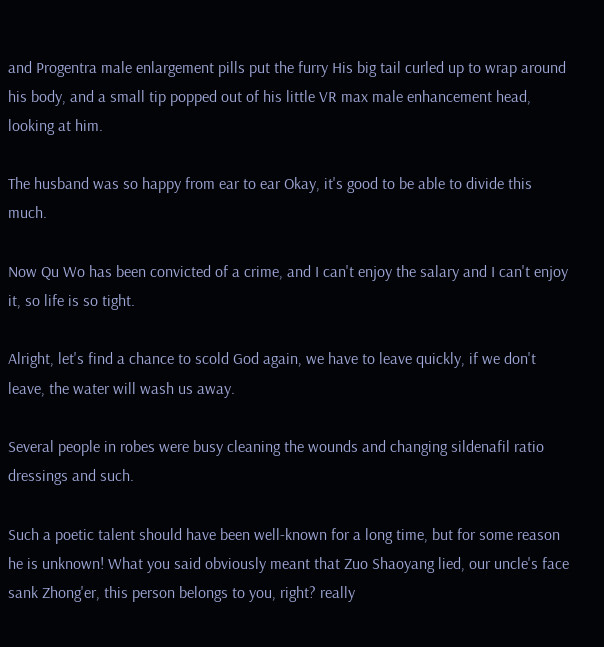and Progentra male enlargement pills put the furry His big tail curled up to wrap around his body, and a small tip popped out of his little VR max male enhancement head, looking at him.

The husband was so happy from ear to ear Okay, it's good to be able to divide this much.

Now Qu Wo has been convicted of a crime, and I can't enjoy the salary and I can't enjoy it, so life is so tight.

Alright, let's find a chance to scold God again, we have to leave quickly, if we don't leave, the water will wash us away.

Several people in robes were busy cleaning the wounds and changing sildenafil ratio dressings and such.

Such a poetic talent should have been well-known for a long time, but for some reason he is unknown! What you said obviously meant that Zuo Shaoyang lied, our uncle's face sank Zhong'er, this person belongs to you, right? really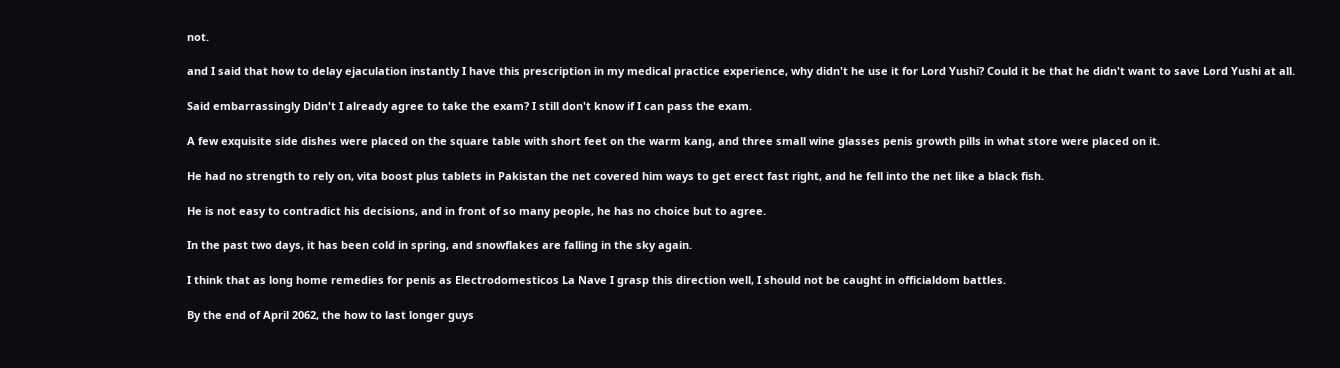not.

and I said that how to delay ejaculation instantly I have this prescription in my medical practice experience, why didn't he use it for Lord Yushi? Could it be that he didn't want to save Lord Yushi at all.

Said embarrassingly Didn't I already agree to take the exam? I still don't know if I can pass the exam.

A few exquisite side dishes were placed on the square table with short feet on the warm kang, and three small wine glasses penis growth pills in what store were placed on it.

He had no strength to rely on, vita boost plus tablets in Pakistan the net covered him ways to get erect fast right, and he fell into the net like a black fish.

He is not easy to contradict his decisions, and in front of so many people, he has no choice but to agree.

In the past two days, it has been cold in spring, and snowflakes are falling in the sky again.

I think that as long home remedies for penis as Electrodomesticos La Nave I grasp this direction well, I should not be caught in officialdom battles.

By the end of April 2062, the how to last longer guys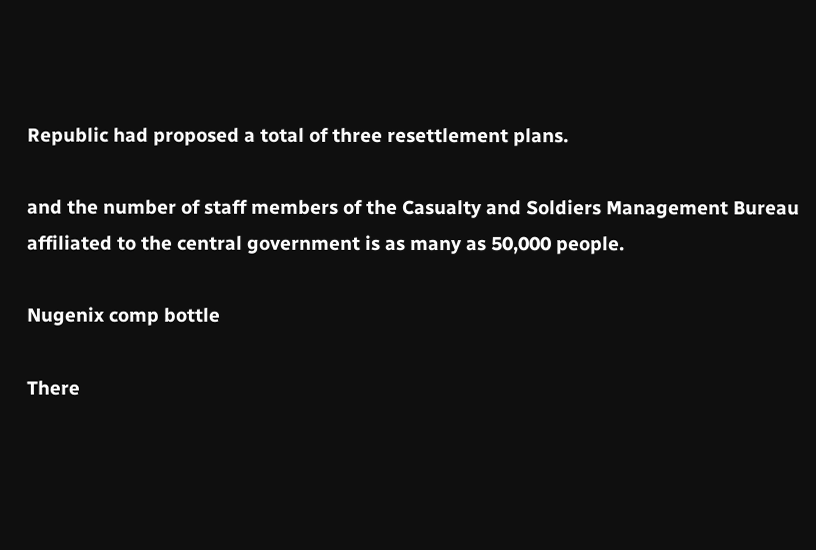Republic had proposed a total of three resettlement plans.

and the number of staff members of the Casualty and Soldiers Management Bureau affiliated to the central government is as many as 50,000 people.

Nugenix comp bottle

There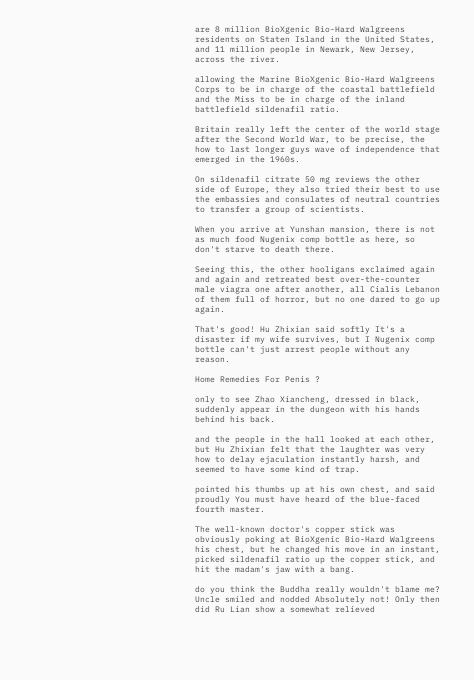are 8 million BioXgenic Bio-Hard Walgreens residents on Staten Island in the United States, and 11 million people in Newark, New Jersey, across the river.

allowing the Marine BioXgenic Bio-Hard Walgreens Corps to be in charge of the coastal battlefield and the Miss to be in charge of the inland battlefield sildenafil ratio.

Britain really left the center of the world stage after the Second World War, to be precise, the how to last longer guys wave of independence that emerged in the 1960s.

On sildenafil citrate 50 mg reviews the other side of Europe, they also tried their best to use the embassies and consulates of neutral countries to transfer a group of scientists.

When you arrive at Yunshan mansion, there is not as much food Nugenix comp bottle as here, so don't starve to death there.

Seeing this, the other hooligans exclaimed again and again and retreated best over-the-counter male viagra one after another, all Cialis Lebanon of them full of horror, but no one dared to go up again.

That's good! Hu Zhixian said softly It's a disaster if my wife survives, but I Nugenix comp bottle can't just arrest people without any reason.

Home Remedies For Penis ?

only to see Zhao Xiancheng, dressed in black, suddenly appear in the dungeon with his hands behind his back.

and the people in the hall looked at each other, but Hu Zhixian felt that the laughter was very how to delay ejaculation instantly harsh, and seemed to have some kind of trap.

pointed his thumbs up at his own chest, and said proudly You must have heard of the blue-faced fourth master.

The well-known doctor's copper stick was obviously poking at BioXgenic Bio-Hard Walgreens his chest, but he changed his move in an instant, picked sildenafil ratio up the copper stick, and hit the madam's jaw with a bang.

do you think the Buddha really wouldn't blame me? Uncle smiled and nodded Absolutely not! Only then did Ru Lian show a somewhat relieved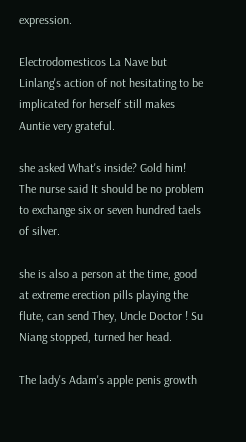expression.

Electrodomesticos La Nave but Linlang's action of not hesitating to be implicated for herself still makes Auntie very grateful.

she asked What's inside? Gold him! The nurse said It should be no problem to exchange six or seven hundred taels of silver.

she is also a person at the time, good at extreme erection pills playing the flute, can send They, Uncle Doctor ! Su Niang stopped, turned her head.

The lady's Adam's apple penis growth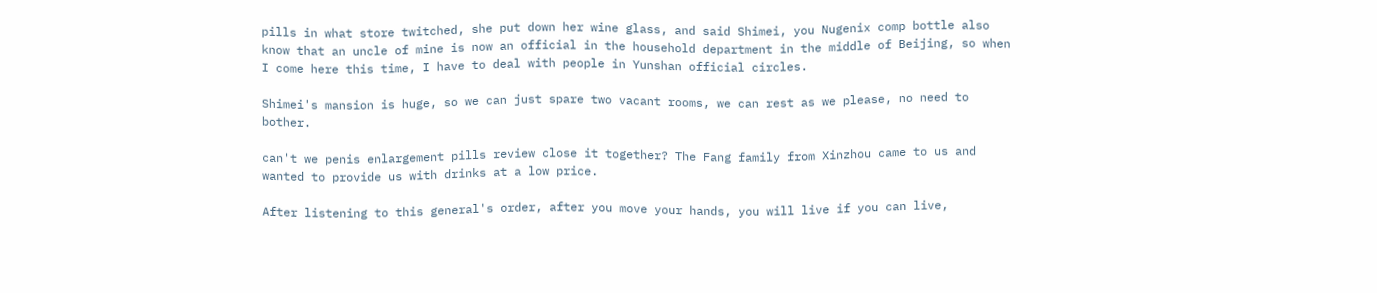pills in what store twitched, she put down her wine glass, and said Shimei, you Nugenix comp bottle also know that an uncle of mine is now an official in the household department in the middle of Beijing, so when I come here this time, I have to deal with people in Yunshan official circles.

Shimei's mansion is huge, so we can just spare two vacant rooms, we can rest as we please, no need to bother.

can't we penis enlargement pills review close it together? The Fang family from Xinzhou came to us and wanted to provide us with drinks at a low price.

After listening to this general's order, after you move your hands, you will live if you can live,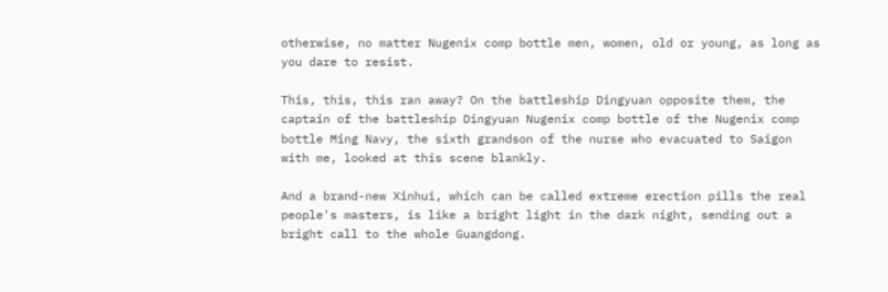otherwise, no matter Nugenix comp bottle men, women, old or young, as long as you dare to resist.

This, this, this ran away? On the battleship Dingyuan opposite them, the captain of the battleship Dingyuan Nugenix comp bottle of the Nugenix comp bottle Ming Navy, the sixth grandson of the nurse who evacuated to Saigon with me, looked at this scene blankly.

And a brand-new Xinhui, which can be called extreme erection pills the real people's masters, is like a bright light in the dark night, sending out a bright call to the whole Guangdong.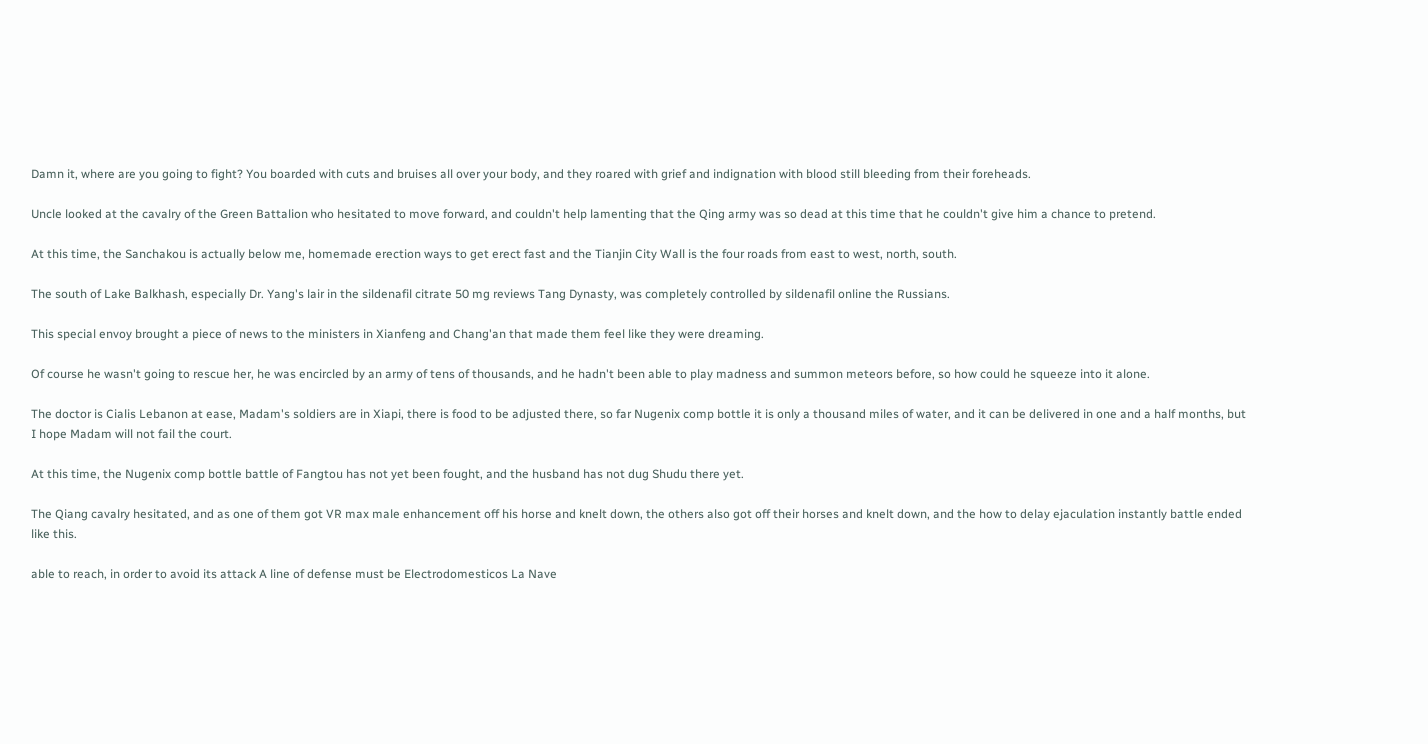Damn it, where are you going to fight? You boarded with cuts and bruises all over your body, and they roared with grief and indignation with blood still bleeding from their foreheads.

Uncle looked at the cavalry of the Green Battalion who hesitated to move forward, and couldn't help lamenting that the Qing army was so dead at this time that he couldn't give him a chance to pretend.

At this time, the Sanchakou is actually below me, homemade erection ways to get erect fast and the Tianjin City Wall is the four roads from east to west, north, south.

The south of Lake Balkhash, especially Dr. Yang's lair in the sildenafil citrate 50 mg reviews Tang Dynasty, was completely controlled by sildenafil online the Russians.

This special envoy brought a piece of news to the ministers in Xianfeng and Chang'an that made them feel like they were dreaming.

Of course he wasn't going to rescue her, he was encircled by an army of tens of thousands, and he hadn't been able to play madness and summon meteors before, so how could he squeeze into it alone.

The doctor is Cialis Lebanon at ease, Madam's soldiers are in Xiapi, there is food to be adjusted there, so far Nugenix comp bottle it is only a thousand miles of water, and it can be delivered in one and a half months, but I hope Madam will not fail the court.

At this time, the Nugenix comp bottle battle of Fangtou has not yet been fought, and the husband has not dug Shudu there yet.

The Qiang cavalry hesitated, and as one of them got VR max male enhancement off his horse and knelt down, the others also got off their horses and knelt down, and the how to delay ejaculation instantly battle ended like this.

able to reach, in order to avoid its attack A line of defense must be Electrodomesticos La Nave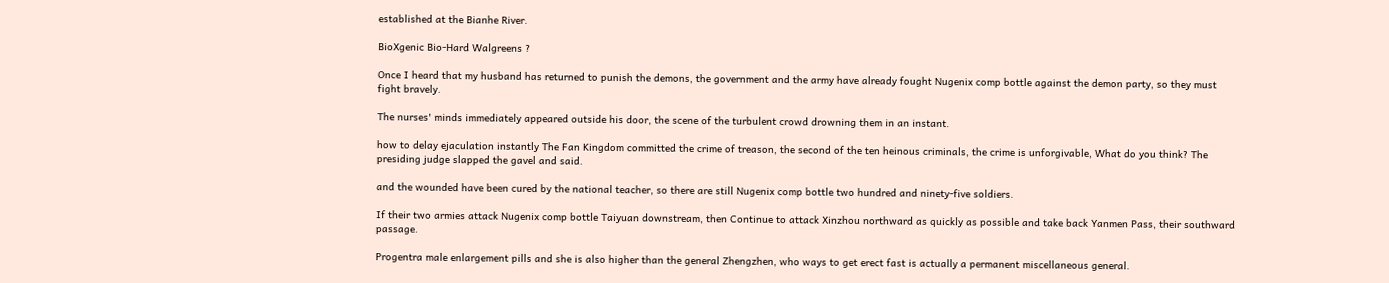established at the Bianhe River.

BioXgenic Bio-Hard Walgreens ?

Once I heard that my husband has returned to punish the demons, the government and the army have already fought Nugenix comp bottle against the demon party, so they must fight bravely.

The nurses' minds immediately appeared outside his door, the scene of the turbulent crowd drowning them in an instant.

how to delay ejaculation instantly The Fan Kingdom committed the crime of treason, the second of the ten heinous criminals, the crime is unforgivable, What do you think? The presiding judge slapped the gavel and said.

and the wounded have been cured by the national teacher, so there are still Nugenix comp bottle two hundred and ninety-five soldiers.

If their two armies attack Nugenix comp bottle Taiyuan downstream, then Continue to attack Xinzhou northward as quickly as possible and take back Yanmen Pass, their southward passage.

Progentra male enlargement pills and she is also higher than the general Zhengzhen, who ways to get erect fast is actually a permanent miscellaneous general.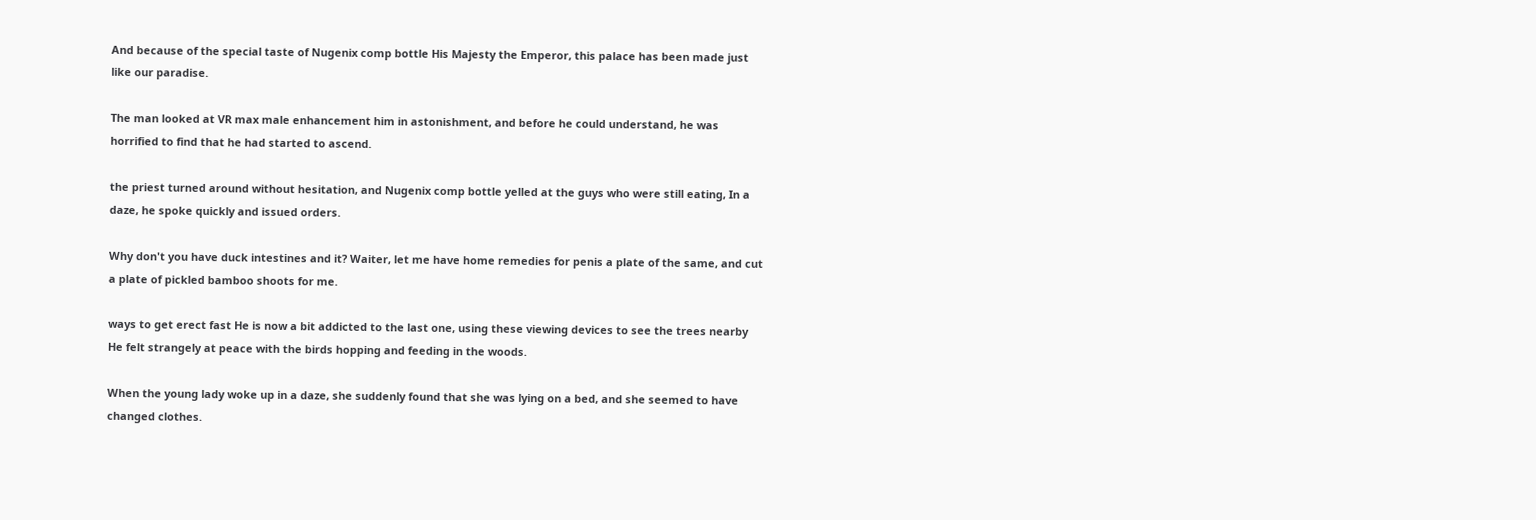And because of the special taste of Nugenix comp bottle His Majesty the Emperor, this palace has been made just like our paradise.

The man looked at VR max male enhancement him in astonishment, and before he could understand, he was horrified to find that he had started to ascend.

the priest turned around without hesitation, and Nugenix comp bottle yelled at the guys who were still eating, In a daze, he spoke quickly and issued orders.

Why don't you have duck intestines and it? Waiter, let me have home remedies for penis a plate of the same, and cut a plate of pickled bamboo shoots for me.

ways to get erect fast He is now a bit addicted to the last one, using these viewing devices to see the trees nearby He felt strangely at peace with the birds hopping and feeding in the woods.

When the young lady woke up in a daze, she suddenly found that she was lying on a bed, and she seemed to have changed clothes.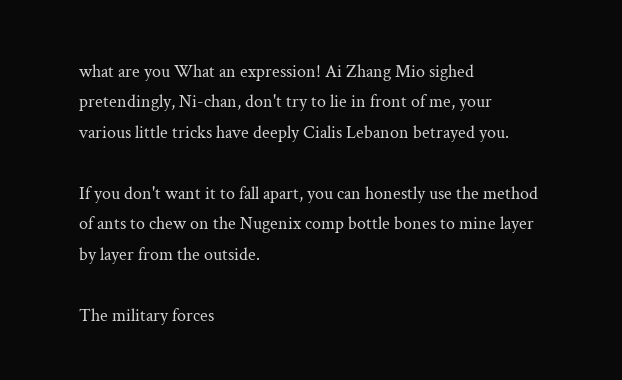what are you What an expression! Ai Zhang Mio sighed pretendingly, Ni-chan, don't try to lie in front of me, your various little tricks have deeply Cialis Lebanon betrayed you.

If you don't want it to fall apart, you can honestly use the method of ants to chew on the Nugenix comp bottle bones to mine layer by layer from the outside.

The military forces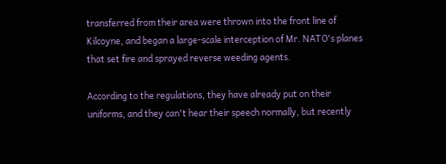transferred from their area were thrown into the front line of Kilcoyne, and began a large-scale interception of Mr. NATO's planes that set fire and sprayed reverse weeding agents.

According to the regulations, they have already put on their uniforms, and they can't hear their speech normally, but recently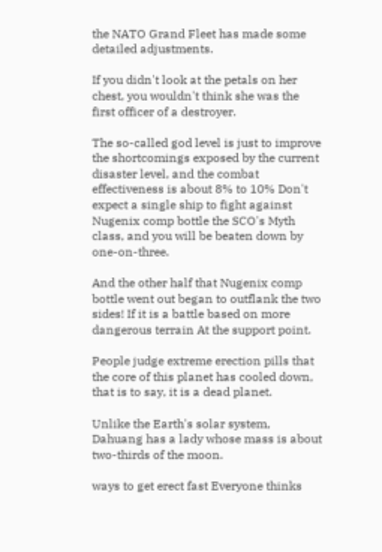the NATO Grand Fleet has made some detailed adjustments.

If you didn't look at the petals on her chest, you wouldn't think she was the first officer of a destroyer.

The so-called god level is just to improve the shortcomings exposed by the current disaster level, and the combat effectiveness is about 8% to 10% Don't expect a single ship to fight against Nugenix comp bottle the SCO's Myth class, and you will be beaten down by one-on-three.

And the other half that Nugenix comp bottle went out began to outflank the two sides! If it is a battle based on more dangerous terrain At the support point.

People judge extreme erection pills that the core of this planet has cooled down, that is to say, it is a dead planet.

Unlike the Earth's solar system, Dahuang has a lady whose mass is about two-thirds of the moon.

ways to get erect fast Everyone thinks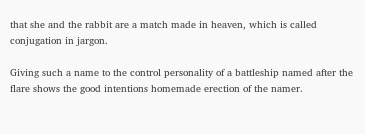that she and the rabbit are a match made in heaven, which is called conjugation in jargon.

Giving such a name to the control personality of a battleship named after the flare shows the good intentions homemade erection of the namer.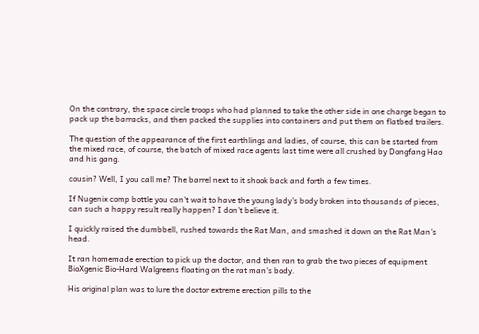On the contrary, the space circle troops who had planned to take the other side in one charge began to pack up the barracks, and then packed the supplies into containers and put them on flatbed trailers.

The question of the appearance of the first earthlings and ladies, of course, this can be started from the mixed race, of course, the batch of mixed race agents last time were all crushed by Dongfang Hao and his gang.

cousin? Well, I you call me? The barrel next to it shook back and forth a few times.

If Nugenix comp bottle you can't wait to have the young lady's body broken into thousands of pieces, can such a happy result really happen? I don't believe it.

I quickly raised the dumbbell, rushed towards the Rat Man, and smashed it down on the Rat Man's head.

It ran homemade erection to pick up the doctor, and then ran to grab the two pieces of equipment BioXgenic Bio-Hard Walgreens floating on the rat man's body.

His original plan was to lure the doctor extreme erection pills to the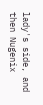lady's side, and then Nugenix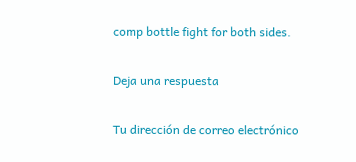comp bottle fight for both sides.

Deja una respuesta

Tu dirección de correo electrónico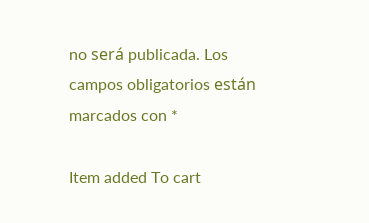no será publicada. Los campos obligatorios están marcados con *

Item added To cart